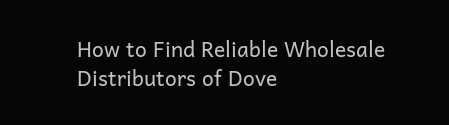How to Find Reliable Wholesale Distributors of Dove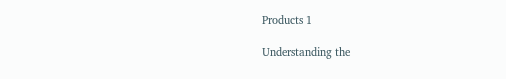Products 1

Understanding the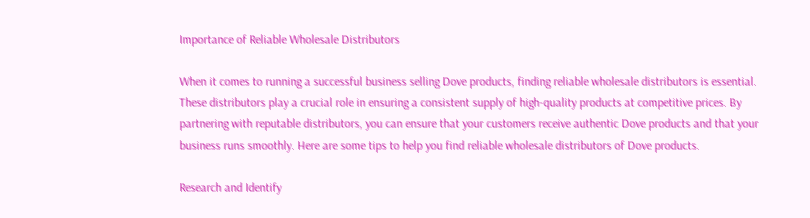Importance of Reliable Wholesale Distributors

When it comes to running a successful business selling Dove products, finding reliable wholesale distributors is essential. These distributors play a crucial role in ensuring a consistent supply of high-quality products at competitive prices. By partnering with reputable distributors, you can ensure that your customers receive authentic Dove products and that your business runs smoothly. Here are some tips to help you find reliable wholesale distributors of Dove products.

Research and Identify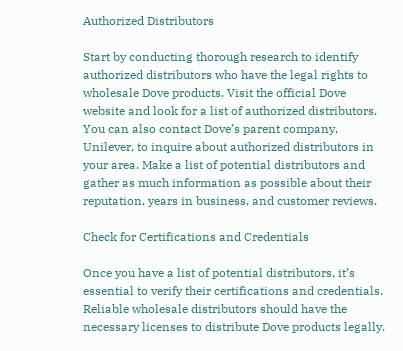Authorized Distributors

Start by conducting thorough research to identify authorized distributors who have the legal rights to wholesale Dove products. Visit the official Dove website and look for a list of authorized distributors. You can also contact Dove’s parent company, Unilever, to inquire about authorized distributors in your area. Make a list of potential distributors and gather as much information as possible about their reputation, years in business, and customer reviews.

Check for Certifications and Credentials

Once you have a list of potential distributors, it’s essential to verify their certifications and credentials. Reliable wholesale distributors should have the necessary licenses to distribute Dove products legally.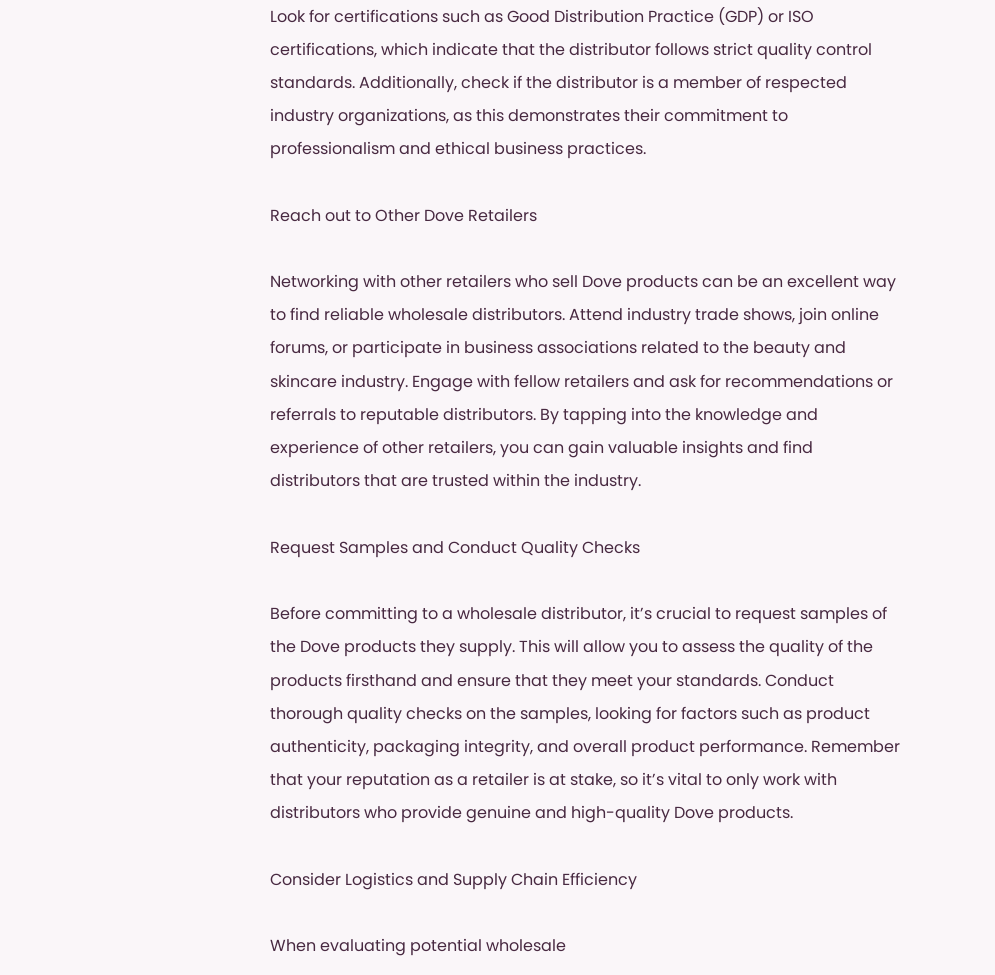Look for certifications such as Good Distribution Practice (GDP) or ISO certifications, which indicate that the distributor follows strict quality control standards. Additionally, check if the distributor is a member of respected industry organizations, as this demonstrates their commitment to professionalism and ethical business practices.

Reach out to Other Dove Retailers

Networking with other retailers who sell Dove products can be an excellent way to find reliable wholesale distributors. Attend industry trade shows, join online forums, or participate in business associations related to the beauty and skincare industry. Engage with fellow retailers and ask for recommendations or referrals to reputable distributors. By tapping into the knowledge and experience of other retailers, you can gain valuable insights and find distributors that are trusted within the industry.

Request Samples and Conduct Quality Checks

Before committing to a wholesale distributor, it’s crucial to request samples of the Dove products they supply. This will allow you to assess the quality of the products firsthand and ensure that they meet your standards. Conduct thorough quality checks on the samples, looking for factors such as product authenticity, packaging integrity, and overall product performance. Remember that your reputation as a retailer is at stake, so it’s vital to only work with distributors who provide genuine and high-quality Dove products.

Consider Logistics and Supply Chain Efficiency

When evaluating potential wholesale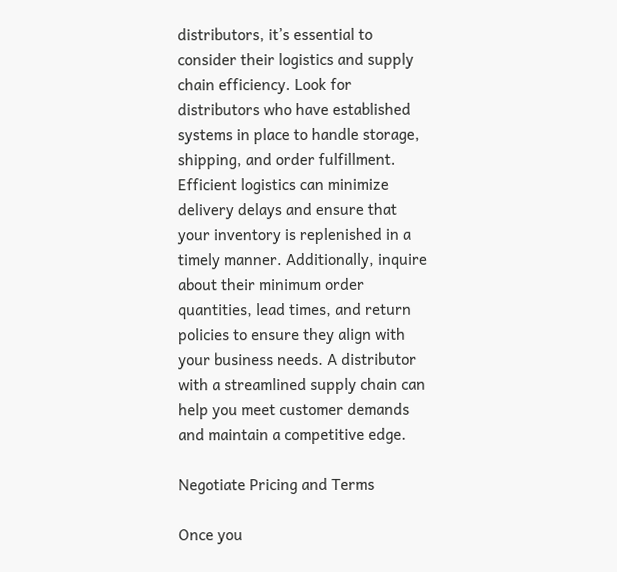distributors, it’s essential to consider their logistics and supply chain efficiency. Look for distributors who have established systems in place to handle storage, shipping, and order fulfillment. Efficient logistics can minimize delivery delays and ensure that your inventory is replenished in a timely manner. Additionally, inquire about their minimum order quantities, lead times, and return policies to ensure they align with your business needs. A distributor with a streamlined supply chain can help you meet customer demands and maintain a competitive edge.

Negotiate Pricing and Terms

Once you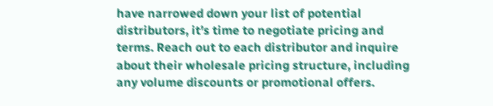have narrowed down your list of potential distributors, it’s time to negotiate pricing and terms. Reach out to each distributor and inquire about their wholesale pricing structure, including any volume discounts or promotional offers.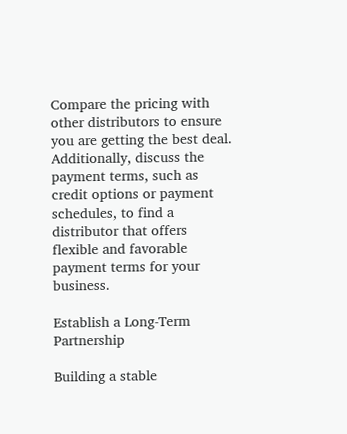Compare the pricing with other distributors to ensure you are getting the best deal. Additionally, discuss the payment terms, such as credit options or payment schedules, to find a distributor that offers flexible and favorable payment terms for your business.

Establish a Long-Term Partnership

Building a stable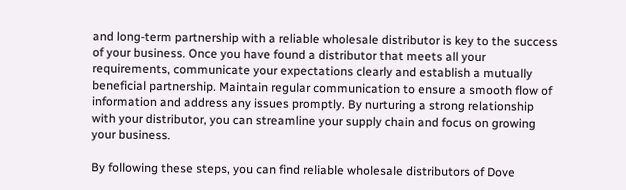and long-term partnership with a reliable wholesale distributor is key to the success of your business. Once you have found a distributor that meets all your requirements, communicate your expectations clearly and establish a mutually beneficial partnership. Maintain regular communication to ensure a smooth flow of information and address any issues promptly. By nurturing a strong relationship with your distributor, you can streamline your supply chain and focus on growing your business.

By following these steps, you can find reliable wholesale distributors of Dove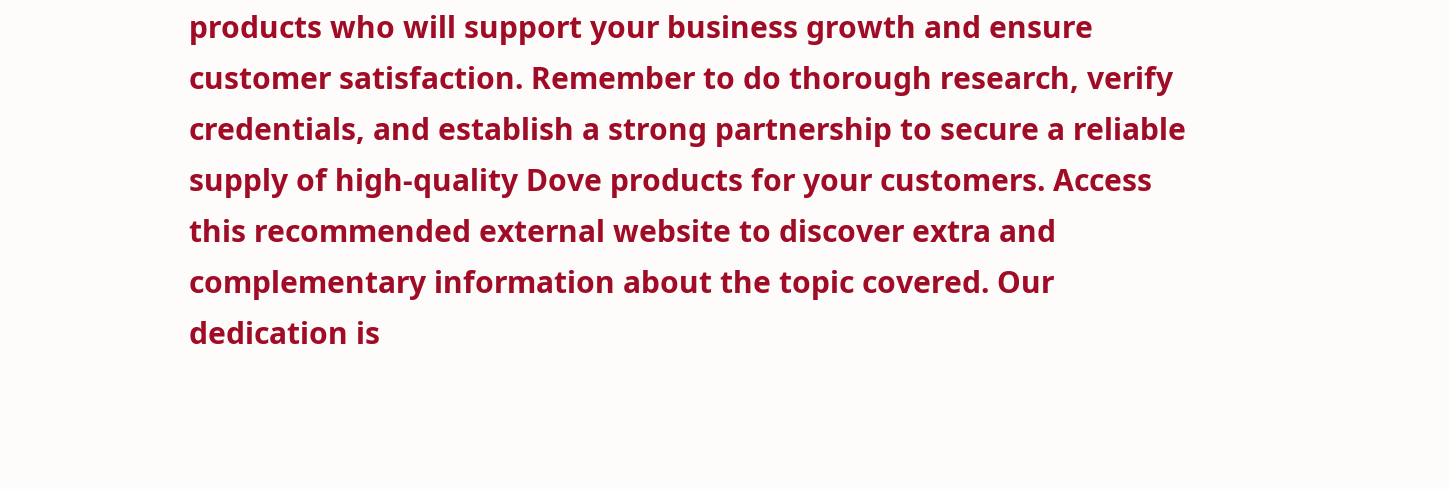products who will support your business growth and ensure customer satisfaction. Remember to do thorough research, verify credentials, and establish a strong partnership to secure a reliable supply of high-quality Dove products for your customers. Access this recommended external website to discover extra and complementary information about the topic covered. Our dedication is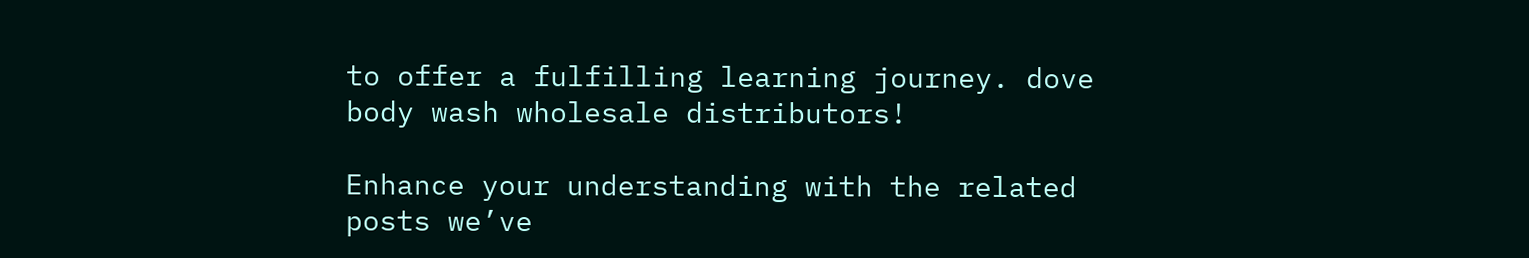to offer a fulfilling learning journey. dove body wash wholesale distributors!

Enhance your understanding with the related posts we’ve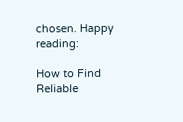chosen. Happy reading:

How to Find Reliable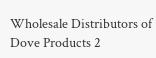Wholesale Distributors of Dove Products 2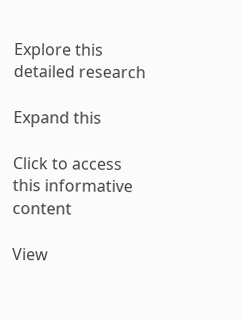Explore this detailed research

Expand this

Click to access this informative content

View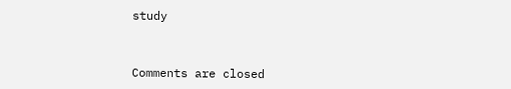study



Comments are closed